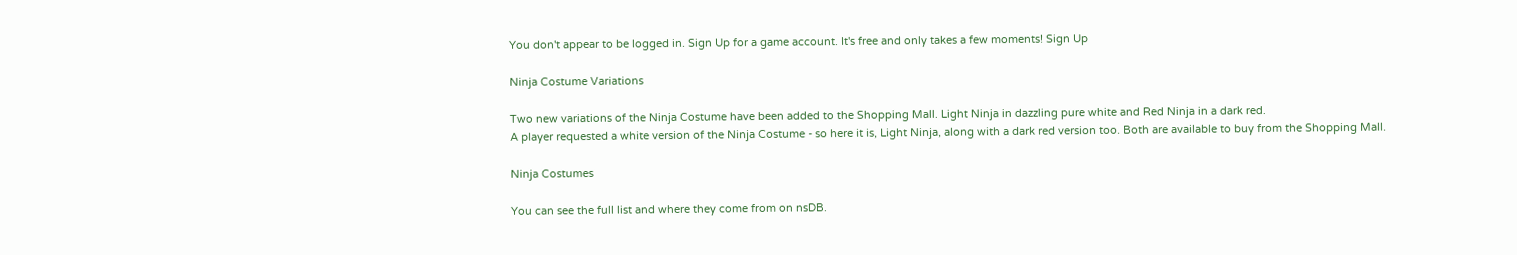You don't appear to be logged in. Sign Up for a game account. It's free and only takes a few moments! Sign Up

Ninja Costume Variations

Two new variations of the Ninja Costume have been added to the Shopping Mall. Light Ninja in dazzling pure white and Red Ninja in a dark red.
A player requested a white version of the Ninja Costume - so here it is, Light Ninja, along with a dark red version too. Both are available to buy from the Shopping Mall.

Ninja Costumes

You can see the full list and where they come from on nsDB.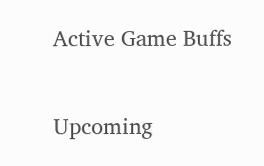Active Game Buffs

Upcoming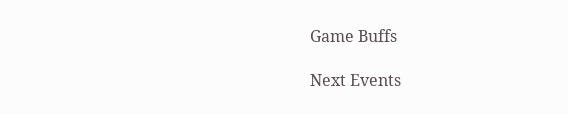Game Buffs

Next Events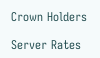Crown Holders

Server Rates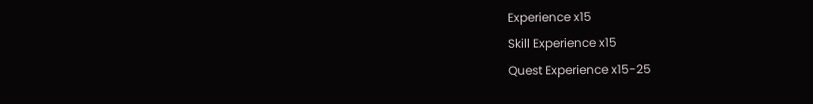Experience x15
Skill Experience x15
Quest Experience x15-25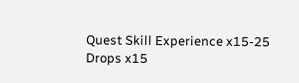Quest Skill Experience x15-25
Drops x15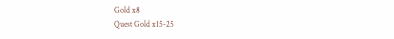Gold x8
Quest Gold x15-25